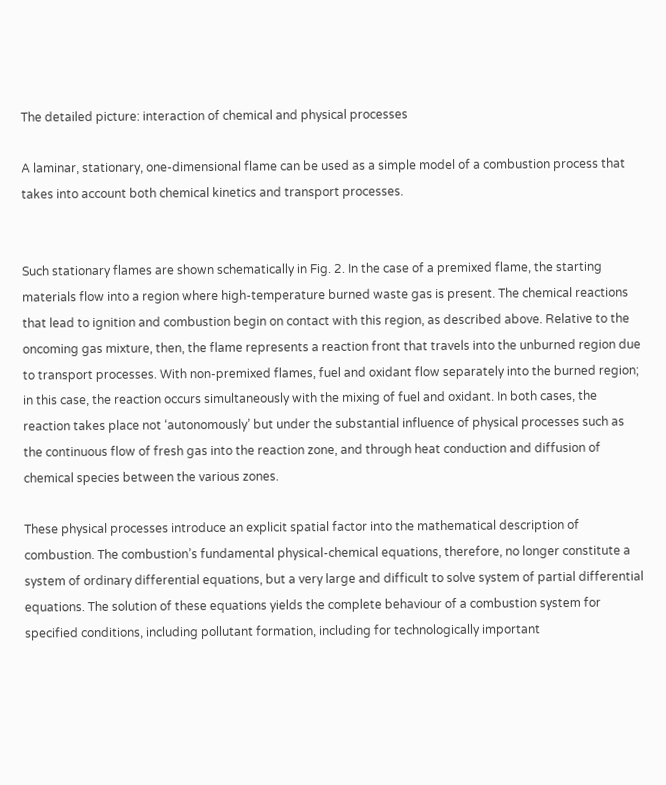The detailed picture: interaction of chemical and physical processes

A laminar, stationary, one-dimensional flame can be used as a simple model of a combustion process that takes into account both chemical kinetics and transport processes.


Such stationary flames are shown schematically in Fig. 2. In the case of a premixed flame, the starting materials flow into a region where high-temperature burned waste gas is present. The chemical reactions that lead to ignition and combustion begin on contact with this region, as described above. Relative to the oncoming gas mixture, then, the flame represents a reaction front that travels into the unburned region due to transport processes. With non-premixed flames, fuel and oxidant flow separately into the burned region; in this case, the reaction occurs simultaneously with the mixing of fuel and oxidant. In both cases, the reaction takes place not ‘autonomously’ but under the substantial influence of physical processes such as the continuous flow of fresh gas into the reaction zone, and through heat conduction and diffusion of chemical species between the various zones.

These physical processes introduce an explicit spatial factor into the mathematical description of combustion. The combustion’s fundamental physical-chemical equations, therefore, no longer constitute a system of ordinary differential equations, but a very large and difficult to solve system of partial differential equations. The solution of these equations yields the complete behaviour of a combustion system for specified conditions, including pollutant formation, including for technologically important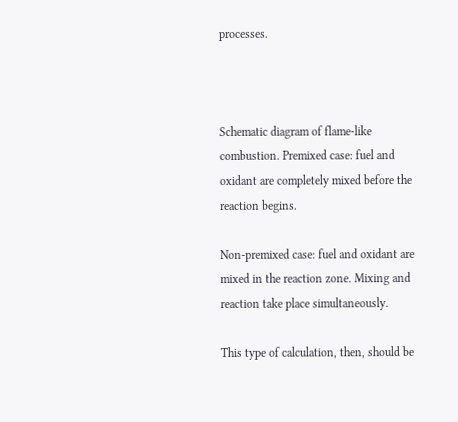processes.



Schematic diagram of flame-like combustion. Premixed case: fuel and oxidant are completely mixed before the reaction begins.

Non-premixed case: fuel and oxidant are mixed in the reaction zone. Mixing and reaction take place simultaneously.

This type of calculation, then, should be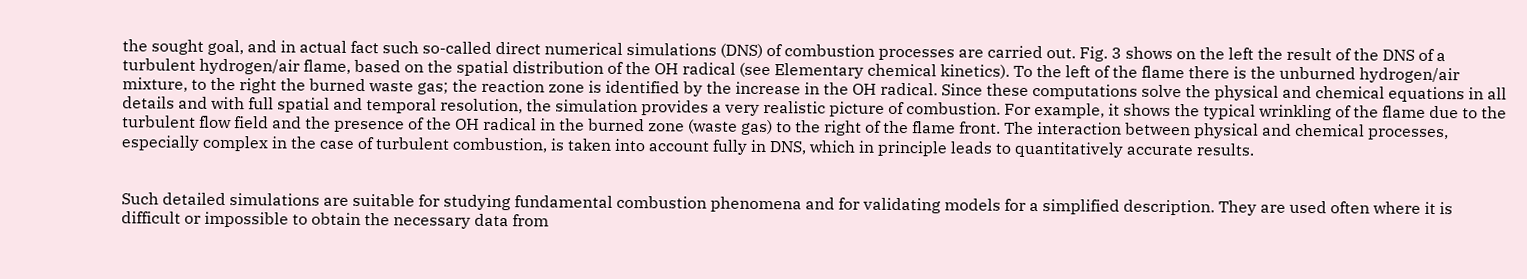the sought goal, and in actual fact such so-called direct numerical simulations (DNS) of combustion processes are carried out. Fig. 3 shows on the left the result of the DNS of a turbulent hydrogen/air flame, based on the spatial distribution of the OH radical (see Elementary chemical kinetics). To the left of the flame there is the unburned hydrogen/air mixture, to the right the burned waste gas; the reaction zone is identified by the increase in the OH radical. Since these computations solve the physical and chemical equations in all details and with full spatial and temporal resolution, the simulation provides a very realistic picture of combustion. For example, it shows the typical wrinkling of the flame due to the turbulent flow field and the presence of the OH radical in the burned zone (waste gas) to the right of the flame front. The interaction between physical and chemical processes, especially complex in the case of turbulent combustion, is taken into account fully in DNS, which in principle leads to quantitatively accurate results.


Such detailed simulations are suitable for studying fundamental combustion phenomena and for validating models for a simplified description. They are used often where it is difficult or impossible to obtain the necessary data from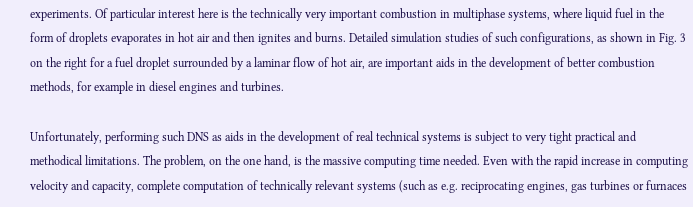experiments. Of particular interest here is the technically very important combustion in multiphase systems, where liquid fuel in the form of droplets evaporates in hot air and then ignites and burns. Detailed simulation studies of such configurations, as shown in Fig. 3 on the right for a fuel droplet surrounded by a laminar flow of hot air, are important aids in the development of better combustion methods, for example in diesel engines and turbines.

Unfortunately, performing such DNS as aids in the development of real technical systems is subject to very tight practical and methodical limitations. The problem, on the one hand, is the massive computing time needed. Even with the rapid increase in computing velocity and capacity, complete computation of technically relevant systems (such as e.g. reciprocating engines, gas turbines or furnaces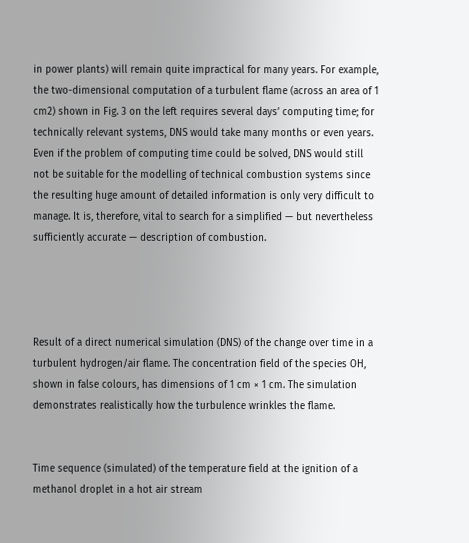in power plants) will remain quite impractical for many years. For example, the two-dimensional computation of a turbulent flame (across an area of 1 cm2) shown in Fig. 3 on the left requires several days’ computing time; for technically relevant systems, DNS would take many months or even years. Even if the problem of computing time could be solved, DNS would still not be suitable for the modelling of technical combustion systems since the resulting huge amount of detailed information is only very difficult to manage. It is, therefore, vital to search for a simplified — but nevertheless sufficiently accurate — description of combustion.




Result of a direct numerical simulation (DNS) of the change over time in a turbulent hydrogen/air flame. The concentration field of the species OH, shown in false colours, has dimensions of 1 cm × 1 cm. The simulation demonstrates realistically how the turbulence wrinkles the flame.


Time sequence (simulated) of the temperature field at the ignition of a methanol droplet in a hot air stream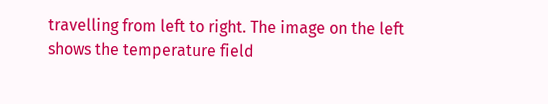travelling from left to right. The image on the left shows the temperature field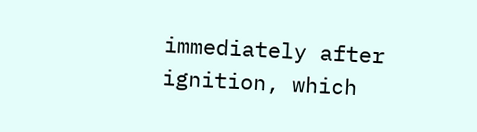immediately after ignition, which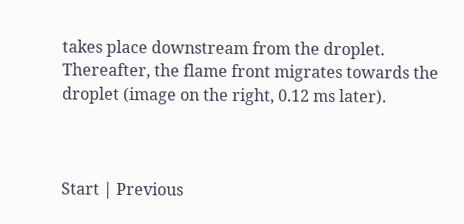takes place downstream from the droplet. Thereafter, the flame front migrates towards the droplet (image on the right, 0.12 ms later).



Start | Previous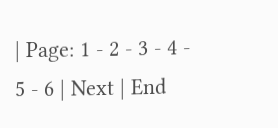| Page: 1 - 2 - 3 - 4 - 5 - 6 | Next | End